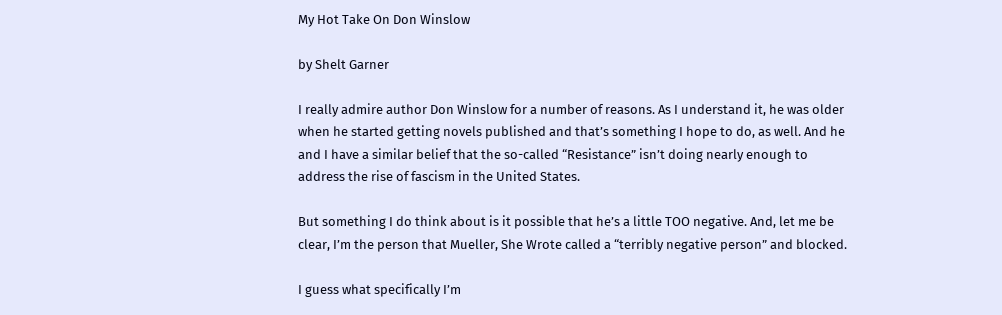My Hot Take On Don Winslow

by Shelt Garner

I really admire author Don Winslow for a number of reasons. As I understand it, he was older when he started getting novels published and that’s something I hope to do, as well. And he and I have a similar belief that the so-called “Resistance” isn’t doing nearly enough to address the rise of fascism in the United States.

But something I do think about is it possible that he’s a little TOO negative. And, let me be clear, I’m the person that Mueller, She Wrote called a “terribly negative person” and blocked.

I guess what specifically I’m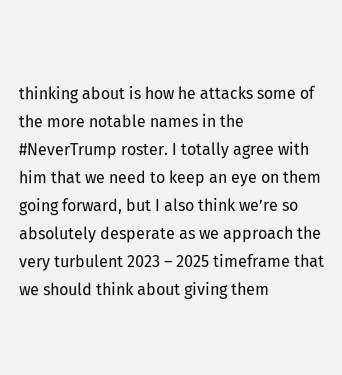thinking about is how he attacks some of the more notable names in the #NeverTrump roster. I totally agree with him that we need to keep an eye on them going forward, but I also think we’re so absolutely desperate as we approach the very turbulent 2023 – 2025 timeframe that we should think about giving them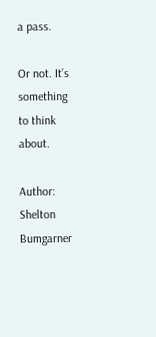a pass.

Or not. It’s something to think about.

Author: Shelton Bumgarner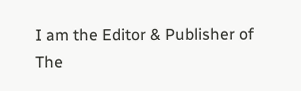I am the Editor & Publisher of The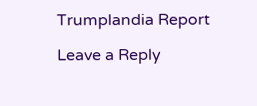Trumplandia Report

Leave a Reply